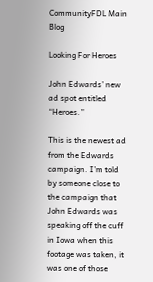CommunityFDL Main Blog

Looking For Heroes

John Edwards’ new ad spot entitled “Heroes.”

This is the newest ad from the Edwards campaign. I’m told by someone close to the campaign that John Edwards was speaking off the cuff in Iowa when this footage was taken, it was one of those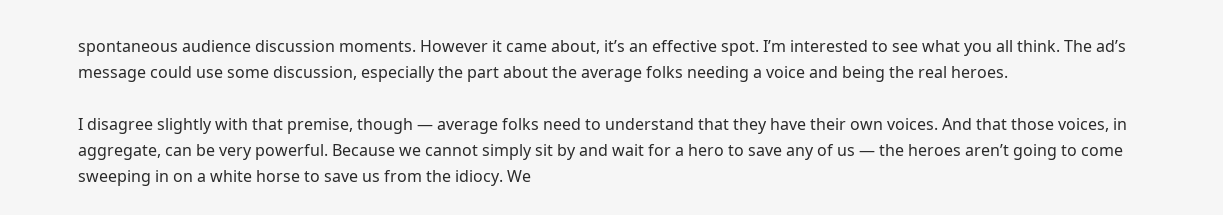spontaneous audience discussion moments. However it came about, it’s an effective spot. I’m interested to see what you all think. The ad’s message could use some discussion, especially the part about the average folks needing a voice and being the real heroes.

I disagree slightly with that premise, though — average folks need to understand that they have their own voices. And that those voices, in aggregate, can be very powerful. Because we cannot simply sit by and wait for a hero to save any of us — the heroes aren’t going to come sweeping in on a white horse to save us from the idiocy. We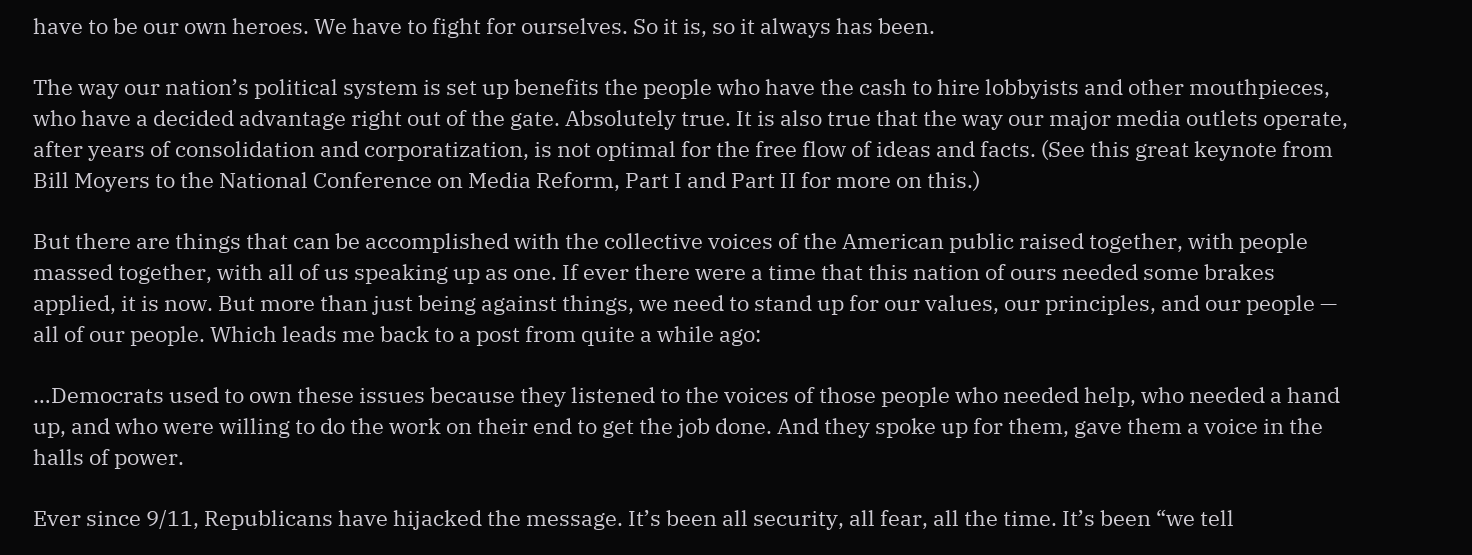have to be our own heroes. We have to fight for ourselves. So it is, so it always has been.

The way our nation’s political system is set up benefits the people who have the cash to hire lobbyists and other mouthpieces, who have a decided advantage right out of the gate. Absolutely true. It is also true that the way our major media outlets operate, after years of consolidation and corporatization, is not optimal for the free flow of ideas and facts. (See this great keynote from Bill Moyers to the National Conference on Media Reform, Part I and Part II for more on this.)

But there are things that can be accomplished with the collective voices of the American public raised together, with people massed together, with all of us speaking up as one. If ever there were a time that this nation of ours needed some brakes applied, it is now. But more than just being against things, we need to stand up for our values, our principles, and our people — all of our people. Which leads me back to a post from quite a while ago:

…Democrats used to own these issues because they listened to the voices of those people who needed help, who needed a hand up, and who were willing to do the work on their end to get the job done. And they spoke up for them, gave them a voice in the halls of power.

Ever since 9/11, Republicans have hijacked the message. It’s been all security, all fear, all the time. It’s been “we tell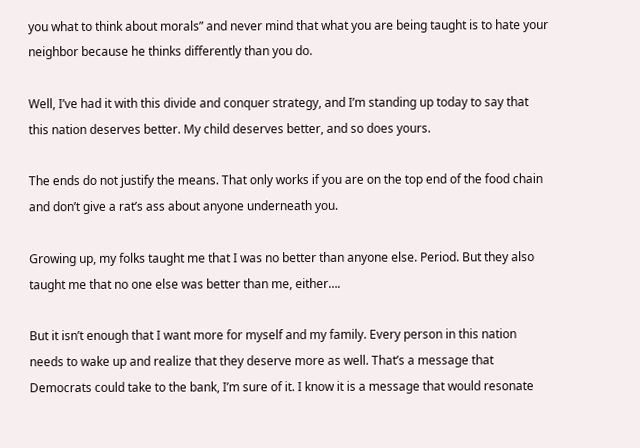you what to think about morals” and never mind that what you are being taught is to hate your neighbor because he thinks differently than you do.

Well, I’ve had it with this divide and conquer strategy, and I’m standing up today to say that this nation deserves better. My child deserves better, and so does yours.

The ends do not justify the means. That only works if you are on the top end of the food chain and don’t give a rat’s ass about anyone underneath you.

Growing up, my folks taught me that I was no better than anyone else. Period. But they also taught me that no one else was better than me, either….

But it isn’t enough that I want more for myself and my family. Every person in this nation needs to wake up and realize that they deserve more as well. That’s a message that Democrats could take to the bank, I’m sure of it. I know it is a message that would resonate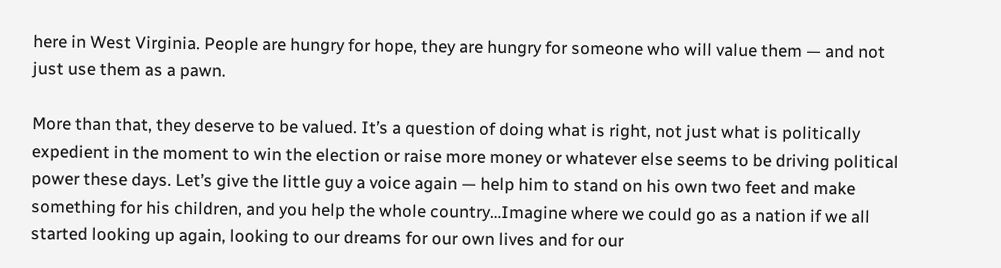here in West Virginia. People are hungry for hope, they are hungry for someone who will value them — and not just use them as a pawn.

More than that, they deserve to be valued. It’s a question of doing what is right, not just what is politically expedient in the moment to win the election or raise more money or whatever else seems to be driving political power these days. Let’s give the little guy a voice again — help him to stand on his own two feet and make something for his children, and you help the whole country…Imagine where we could go as a nation if we all started looking up again, looking to our dreams for our own lives and for our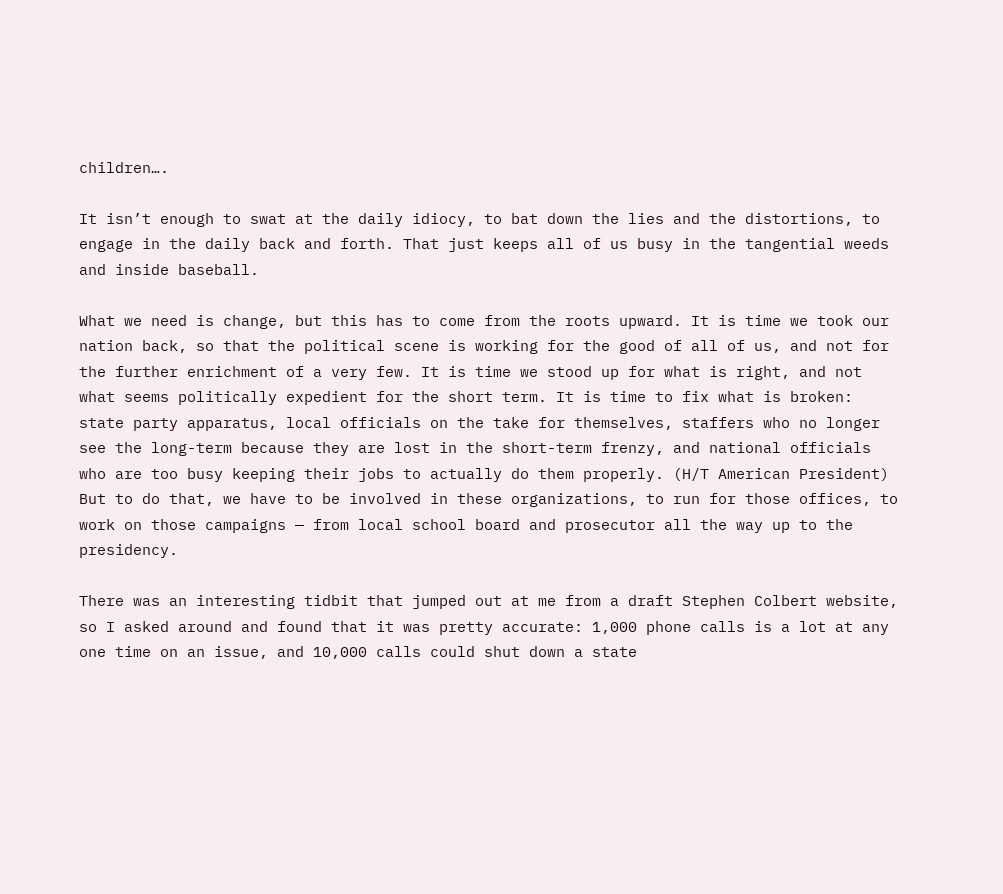children….

It isn’t enough to swat at the daily idiocy, to bat down the lies and the distortions, to engage in the daily back and forth. That just keeps all of us busy in the tangential weeds and inside baseball.

What we need is change, but this has to come from the roots upward. It is time we took our nation back, so that the political scene is working for the good of all of us, and not for the further enrichment of a very few. It is time we stood up for what is right, and not what seems politically expedient for the short term. It is time to fix what is broken: state party apparatus, local officials on the take for themselves, staffers who no longer see the long-term because they are lost in the short-term frenzy, and national officials who are too busy keeping their jobs to actually do them properly. (H/T American President) But to do that, we have to be involved in these organizations, to run for those offices, to work on those campaigns — from local school board and prosecutor all the way up to the presidency.

There was an interesting tidbit that jumped out at me from a draft Stephen Colbert website, so I asked around and found that it was pretty accurate: 1,000 phone calls is a lot at any one time on an issue, and 10,000 calls could shut down a state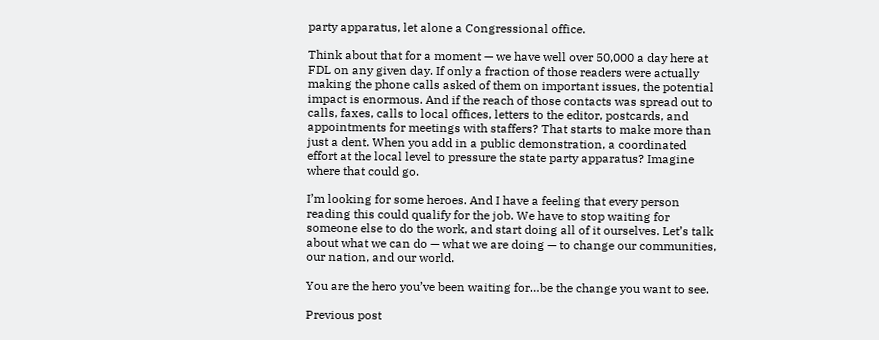party apparatus, let alone a Congressional office.

Think about that for a moment — we have well over 50,000 a day here at FDL on any given day. If only a fraction of those readers were actually making the phone calls asked of them on important issues, the potential impact is enormous. And if the reach of those contacts was spread out to calls, faxes, calls to local offices, letters to the editor, postcards, and appointments for meetings with staffers? That starts to make more than just a dent. When you add in a public demonstration, a coordinated effort at the local level to pressure the state party apparatus? Imagine where that could go.

I’m looking for some heroes. And I have a feeling that every person reading this could qualify for the job. We have to stop waiting for someone else to do the work, and start doing all of it ourselves. Let’s talk about what we can do — what we are doing — to change our communities, our nation, and our world.

You are the hero you’ve been waiting for…be the change you want to see.

Previous post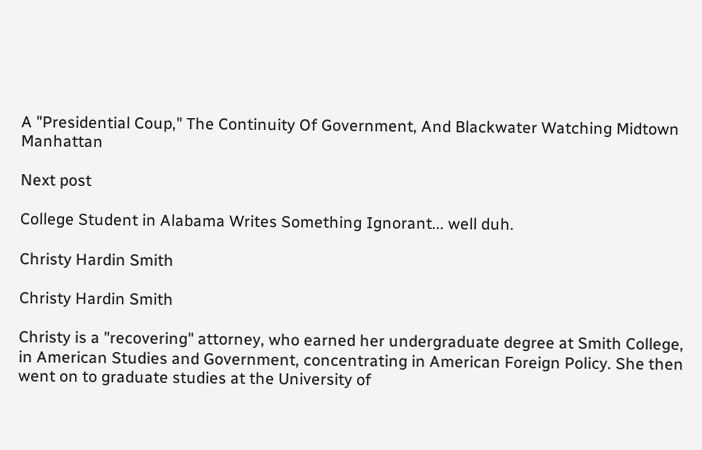A "Presidential Coup," The Continuity Of Government, And Blackwater Watching Midtown Manhattan

Next post

College Student in Alabama Writes Something Ignorant... well duh.

Christy Hardin Smith

Christy Hardin Smith

Christy is a "recovering" attorney, who earned her undergraduate degree at Smith College, in American Studies and Government, concentrating in American Foreign Policy. She then went on to graduate studies at the University of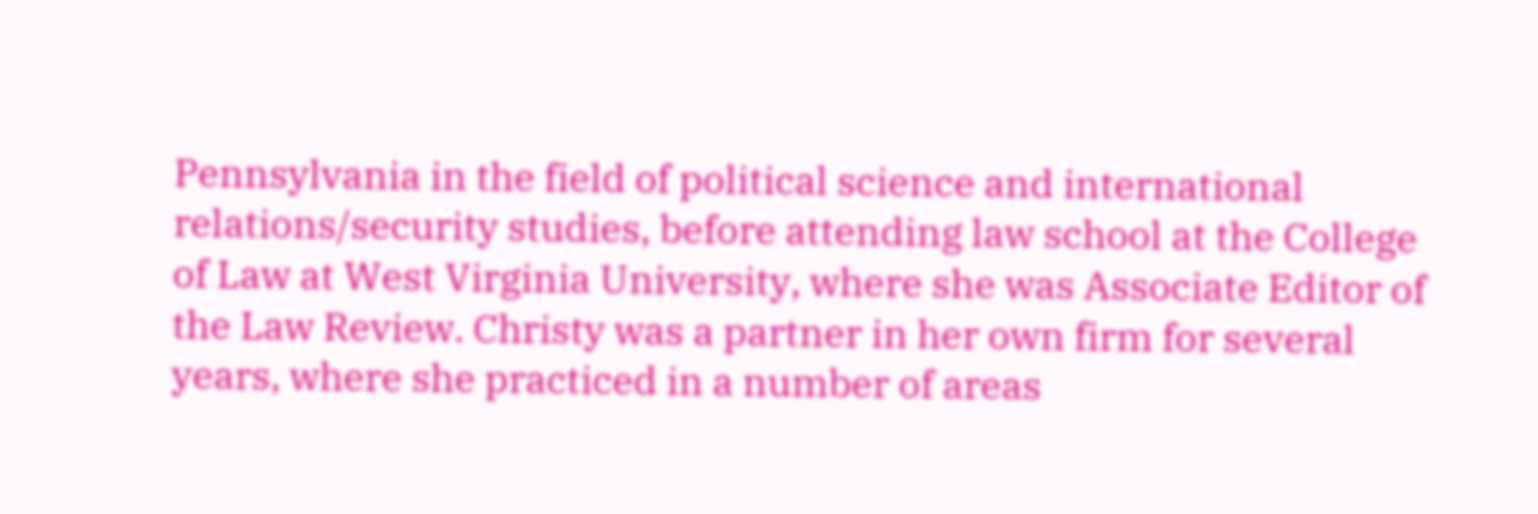Pennsylvania in the field of political science and international relations/security studies, before attending law school at the College of Law at West Virginia University, where she was Associate Editor of the Law Review. Christy was a partner in her own firm for several years, where she practiced in a number of areas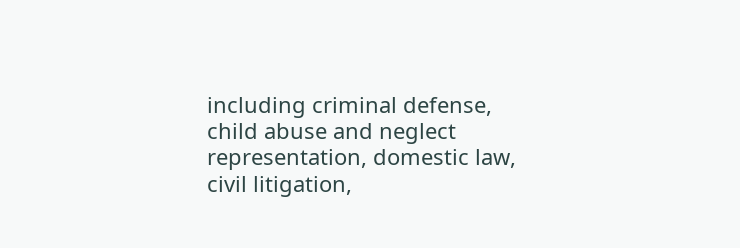including criminal defense, child abuse and neglect representation, domestic law, civil litigation,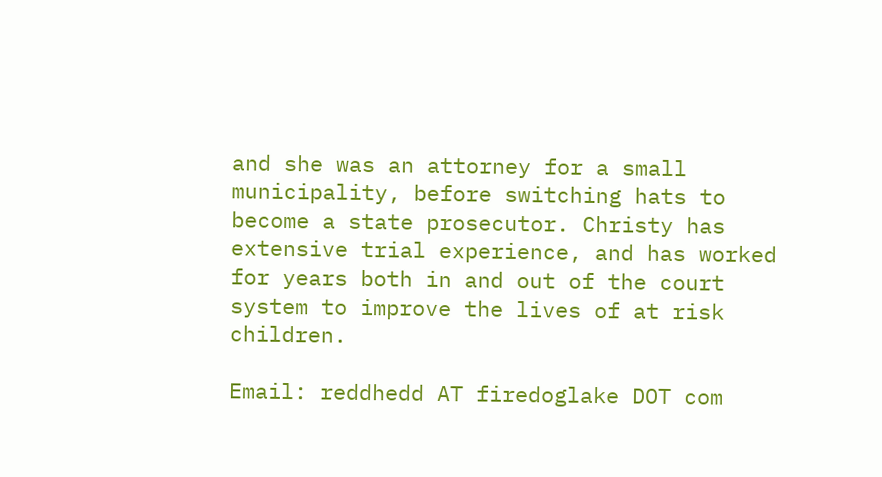and she was an attorney for a small municipality, before switching hats to become a state prosecutor. Christy has extensive trial experience, and has worked for years both in and out of the court system to improve the lives of at risk children.

Email: reddhedd AT firedoglake DOT com